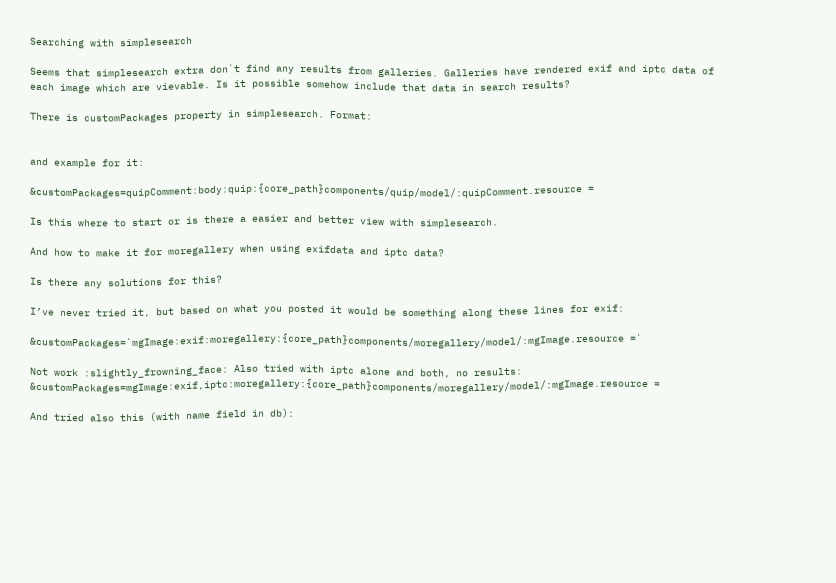Searching with simplesearch

Seems that simplesearch extra don`t find any results from galleries. Galleries have rendered exif and iptc data of each image which are vievable. Is it possible somehow include that data in search results?

There is customPackages property in simplesearch. Format:


and example for it:

&customPackages=quipComment:body:quip:{core_path}components/quip/model/:quipComment.resource =

Is this where to start or is there a easier and better view with simplesearch.

And how to make it for moregallery when using exifdata and iptc data?

Is there any solutions for this?

I’ve never tried it, but based on what you posted it would be something along these lines for exif:

&customPackages=`mgImage:exif:moregallery:{core_path}components/moregallery/model/:mgImage.resource =`

Not work :slightly_frowning_face: Also tried with iptc alone and both, no results:
&customPackages=mgImage:exif,iptc:moregallery:{core_path}components/moregallery/model/:mgImage.resource =

And tried also this (with name field in db):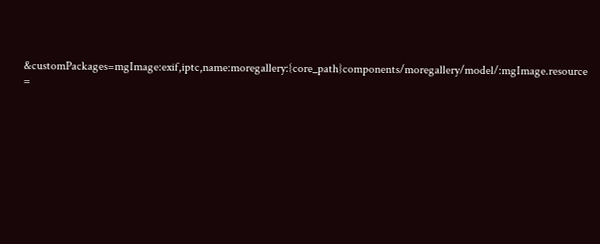&customPackages=mgImage:exif,iptc,name:moregallery:{core_path}components/moregallery/model/:mgImage.resource =